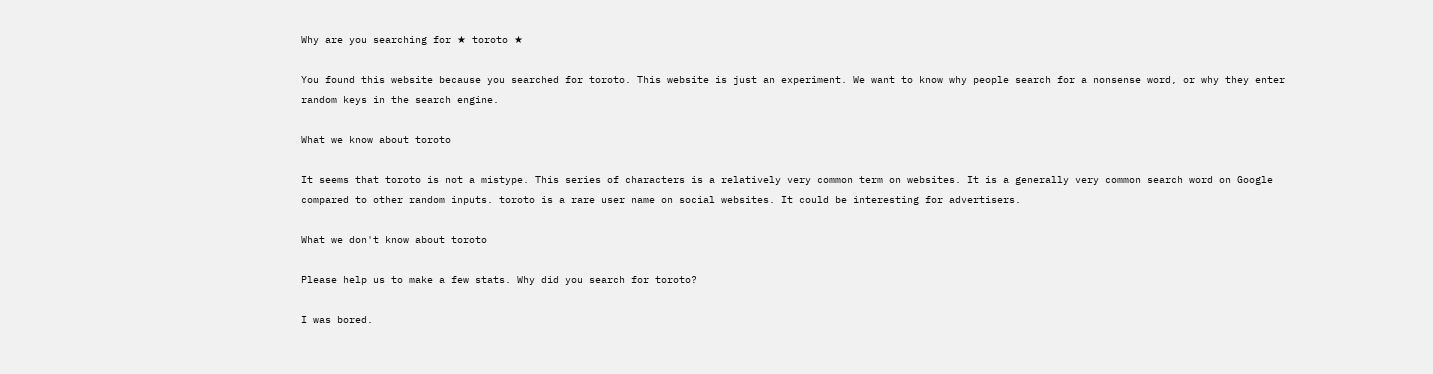Why are you searching for ★ toroto ★

You found this website because you searched for toroto. This website is just an experiment. We want to know why people search for a nonsense word, or why they enter random keys in the search engine.

What we know about toroto

It seems that toroto is not a mistype. This series of characters is a relatively very common term on websites. It is a generally very common search word on Google compared to other random inputs. toroto is a rare user name on social websites. It could be interesting for advertisers.

What we don't know about toroto

Please help us to make a few stats. Why did you search for toroto?

I was bored.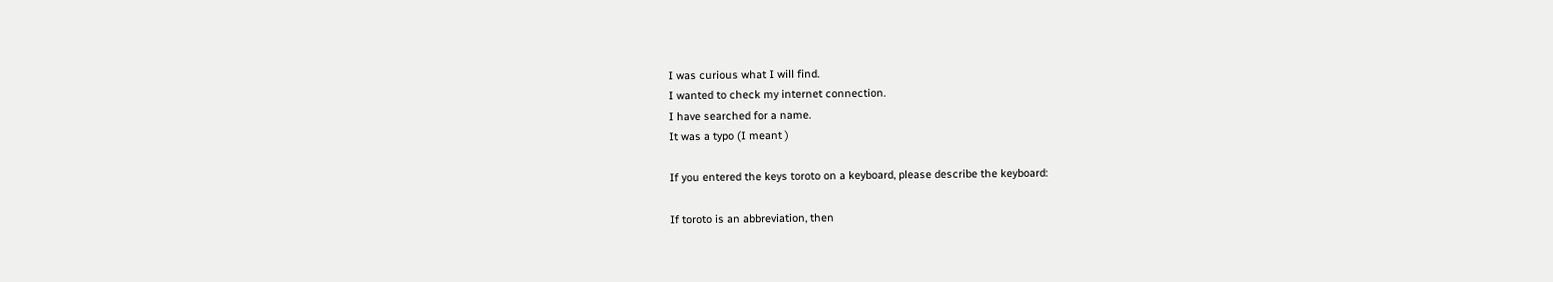I was curious what I will find.
I wanted to check my internet connection.
I have searched for a name.
It was a typo (I meant )

If you entered the keys toroto on a keyboard, please describe the keyboard:

If toroto is an abbreviation, then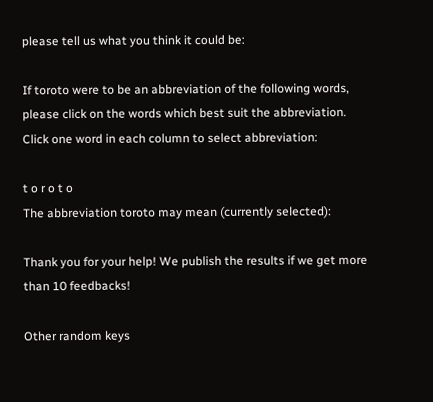please tell us what you think it could be:

If toroto were to be an abbreviation of the following words, please click on the words which best suit the abbreviation.
Click one word in each column to select abbreviation:

t o r o t o
The abbreviation toroto may mean (currently selected):

Thank you for your help! We publish the results if we get more than 10 feedbacks!

Other random keys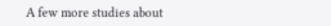A few more studies about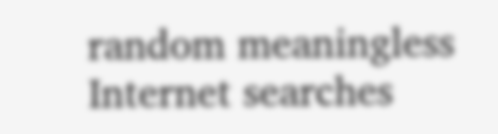random meaningless Internet searches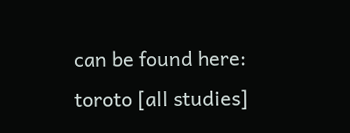can be found here:
toroto [all studies]